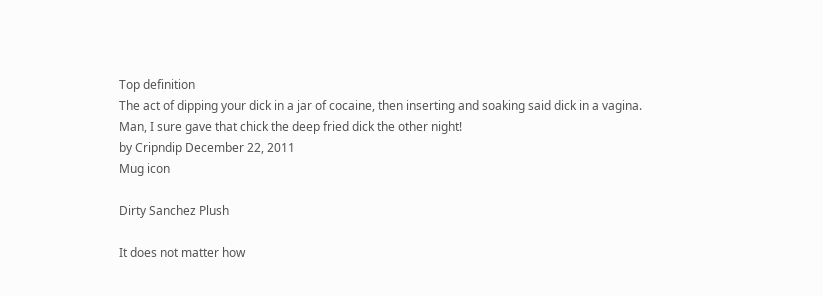Top definition
The act of dipping your dick in a jar of cocaine, then inserting and soaking said dick in a vagina.
Man, I sure gave that chick the deep fried dick the other night!
by Cripndip December 22, 2011
Mug icon

Dirty Sanchez Plush

It does not matter how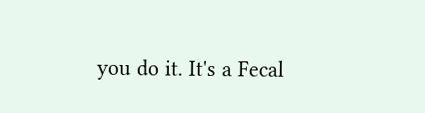you do it. It's a Fecal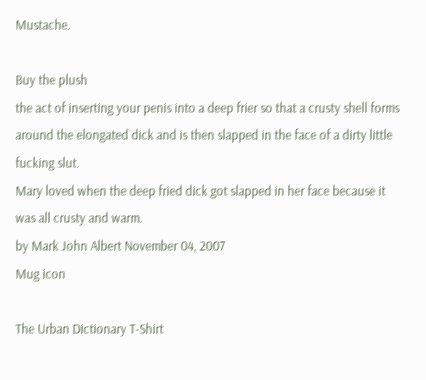Mustache.

Buy the plush
the act of inserting your penis into a deep frier so that a crusty shell forms around the elongated dick and is then slapped in the face of a dirty little fucking slut.
Mary loved when the deep fried dick got slapped in her face because it was all crusty and warm.
by Mark John Albert November 04, 2007
Mug icon

The Urban Dictionary T-Shirt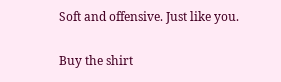Soft and offensive. Just like you.

Buy the shirt